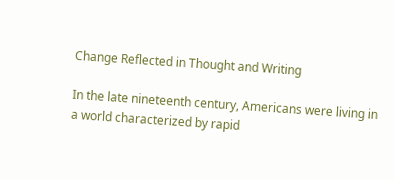Change Reflected in Thought and Writing

In the late nineteenth century, Americans were living in a world characterized by rapid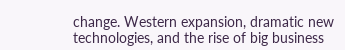change. Western expansion, dramatic new technologies, and the rise of big business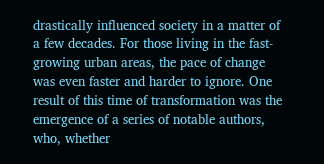drastically influenced society in a matter of a few decades. For those living in the fast-growing urban areas, the pace of change was even faster and harder to ignore. One result of this time of transformation was the emergence of a series of notable authors, who, whether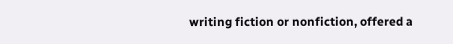writing fiction or nonfiction, offered a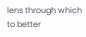lens through which to better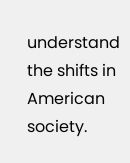understand the shifts in American society.